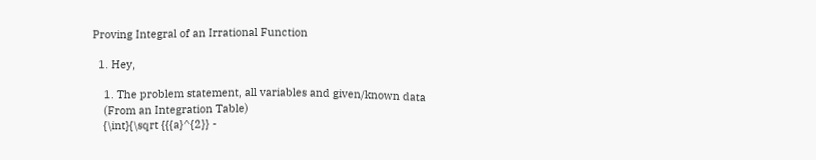Proving Integral of an Irrational Function

  1. Hey,

    1. The problem statement, all variables and given/known data
    (From an Integration Table)
    {\int}{\sqrt {{{a}^{2}} -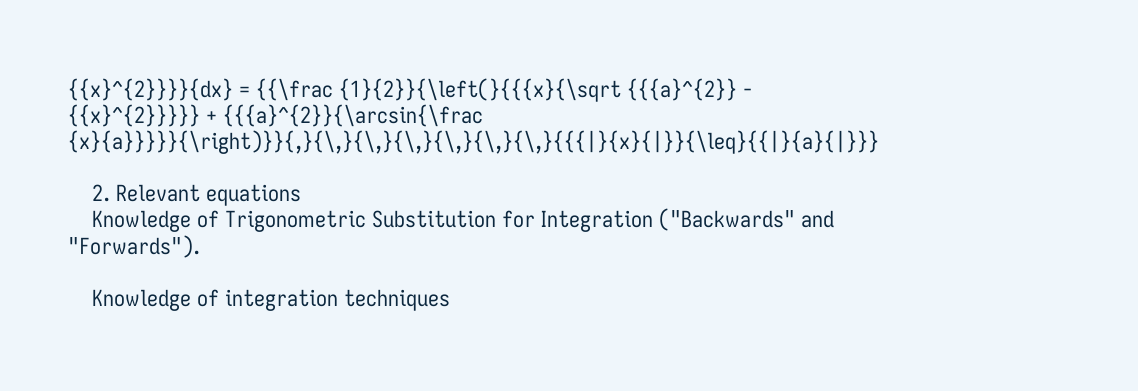{{x}^{2}}}}{dx} = {{\frac {1}{2}}{\left(}{{{x}{\sqrt {{{a}^{2}} - {{x}^{2}}}}} + {{{a}^{2}}{\arcsin{\frac {x}{a}}}}}{\right)}}{,}{\,}{\,}{\,}{\,}{\,}{\,}{{{|}{x}{|}}{\leq}{{|}{a}{|}}}

    2. Relevant equations
    Knowledge of Trigonometric Substitution for Integration ("Backwards" and "Forwards").

    Knowledge of integration techniques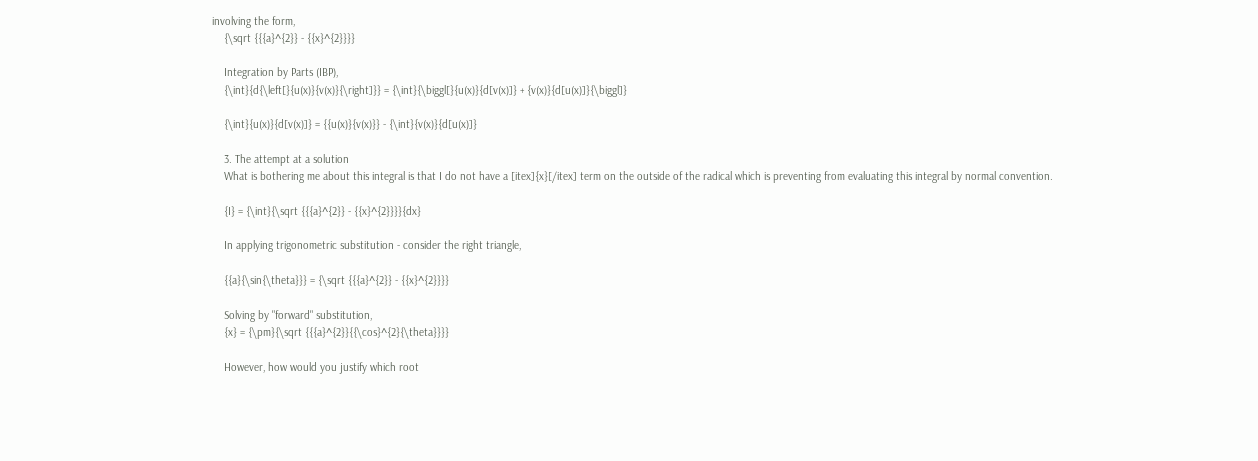involving the form,
    {\sqrt {{{a}^{2}} - {{x}^{2}}}}

    Integration by Parts (IBP),
    {\int}{d{\left[}{u(x)}{v(x)}{\right]}} = {\int}{\biggl[}{u(x)}{d[v(x)]} + {v(x)}{d[u(x)]}{\biggl]}

    {\int}{u(x)}{d[v(x)]} = {{u(x)}{v(x)}} - {\int}{v(x)}{d[u(x)]}

    3. The attempt at a solution
    What is bothering me about this integral is that I do not have a [itex]{x}[/itex] term on the outside of the radical which is preventing from evaluating this integral by normal convention.

    {I} = {\int}{\sqrt {{{a}^{2}} - {{x}^{2}}}}{dx}

    In applying trigonometric substitution - consider the right triangle,

    {{a}{\sin{\theta}}} = {\sqrt {{{a}^{2}} - {{x}^{2}}}}

    Solving by "forward" substitution,
    {x} = {\pm}{\sqrt {{{a}^{2}}{{\cos}^{2}{\theta}}}}

    However, how would you justify which root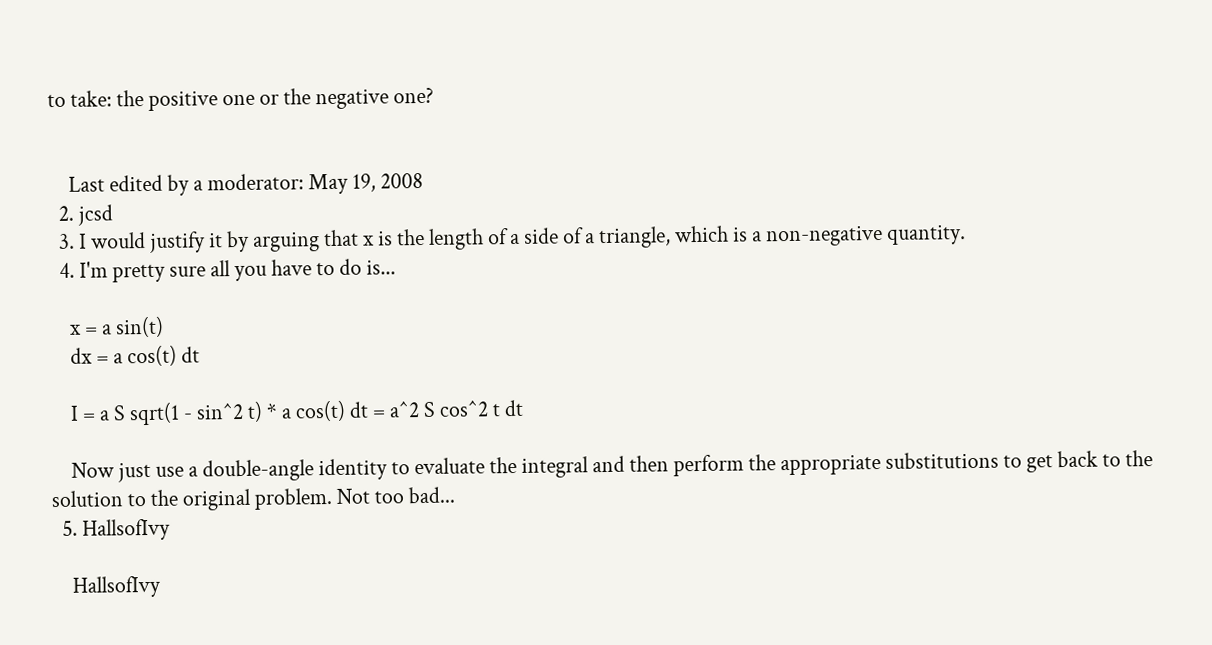to take: the positive one or the negative one?


    Last edited by a moderator: May 19, 2008
  2. jcsd
  3. I would justify it by arguing that x is the length of a side of a triangle, which is a non-negative quantity.
  4. I'm pretty sure all you have to do is...

    x = a sin(t)
    dx = a cos(t) dt

    I = a S sqrt(1 - sin^2 t) * a cos(t) dt = a^2 S cos^2 t dt

    Now just use a double-angle identity to evaluate the integral and then perform the appropriate substitutions to get back to the solution to the original problem. Not too bad...
  5. HallsofIvy

    HallsofIvy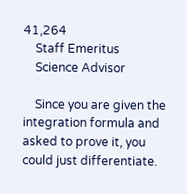41,264
    Staff Emeritus
    Science Advisor

    Since you are given the integration formula and asked to prove it, you could just differentiate.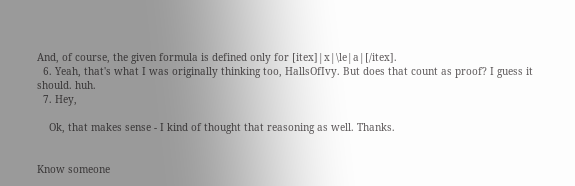And, of course, the given formula is defined only for [itex]|x|\le|a|[/itex].
  6. Yeah, that's what I was originally thinking too, HallsOfIvy. But does that count as proof? I guess it should. huh.
  7. Hey,

    Ok, that makes sense - I kind of thought that reasoning as well. Thanks.


Know someone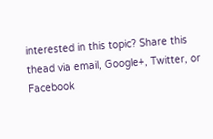interested in this topic? Share this thead via email, Google+, Twitter, or Facebook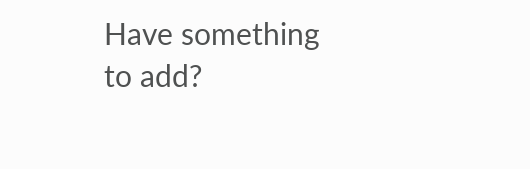Have something to add?